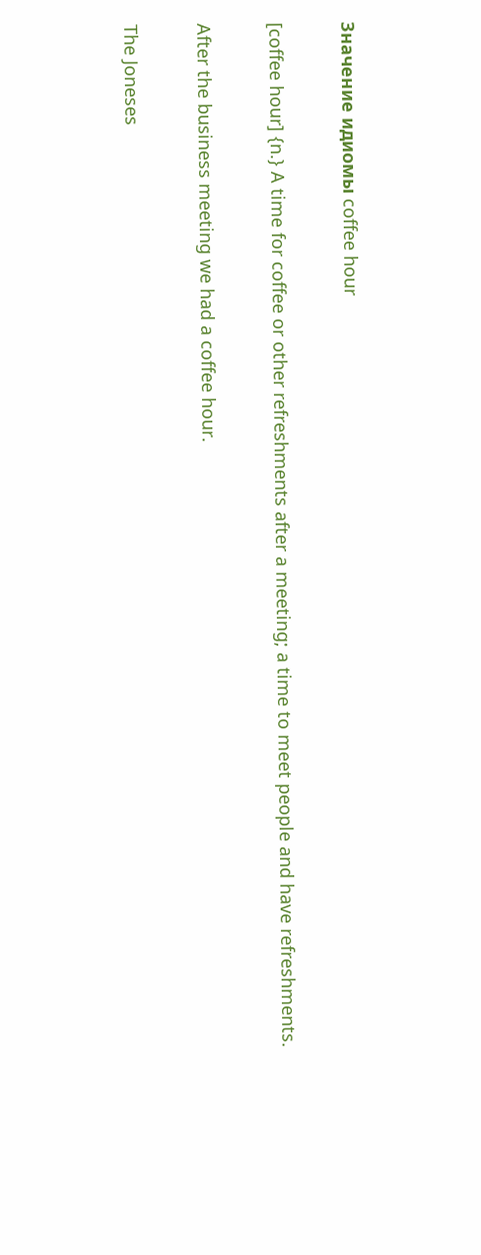Значение идиомы coffee hour

[coffee hour] {n.} A time for coffee or other refreshments after a meeting; a time to meet people and have refreshments.

After the business meeting we had a coffee hour.

The Joneses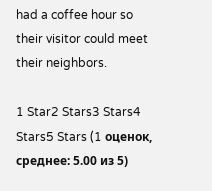had a coffee hour so their visitor could meet their neighbors.

1 Star2 Stars3 Stars4 Stars5 Stars (1 оценок, среднее: 5.00 из 5)